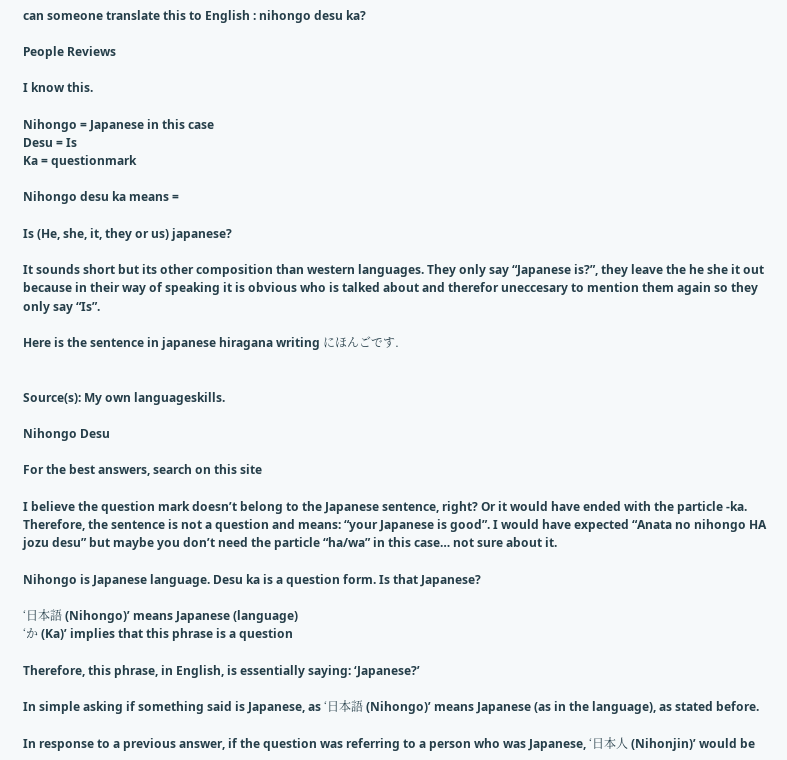can someone translate this to English : nihongo desu ka?

People Reviews

I know this.

Nihongo = Japanese in this case
Desu = Is
Ka = questionmark

Nihongo desu ka means =

Is (He, she, it, they or us) japanese?

It sounds short but its other composition than western languages. They only say “Japanese is?”, they leave the he she it out because in their way of speaking it is obvious who is talked about and therefor uneccesary to mention them again so they only say “Is”.

Here is the sentence in japanese hiragana writing にほんごです.


Source(s): My own languageskills.

Nihongo Desu

For the best answers, search on this site

I believe the question mark doesn’t belong to the Japanese sentence, right? Or it would have ended with the particle -ka. Therefore, the sentence is not a question and means: “your Japanese is good”. I would have expected “Anata no nihongo HA jozu desu” but maybe you don’t need the particle “ha/wa” in this case… not sure about it.

Nihongo is Japanese language. Desu ka is a question form. Is that Japanese?

‘日本語 (Nihongo)’ means Japanese (language)
‘か (Ka)’ implies that this phrase is a question

Therefore, this phrase, in English, is essentially saying: ‘Japanese?’

In simple asking if something said is Japanese, as ‘日本語 (Nihongo)’ means Japanese (as in the language), as stated before.

In response to a previous answer, if the question was referring to a person who was Japanese, ‘日本人 (Nihonjin)’ would be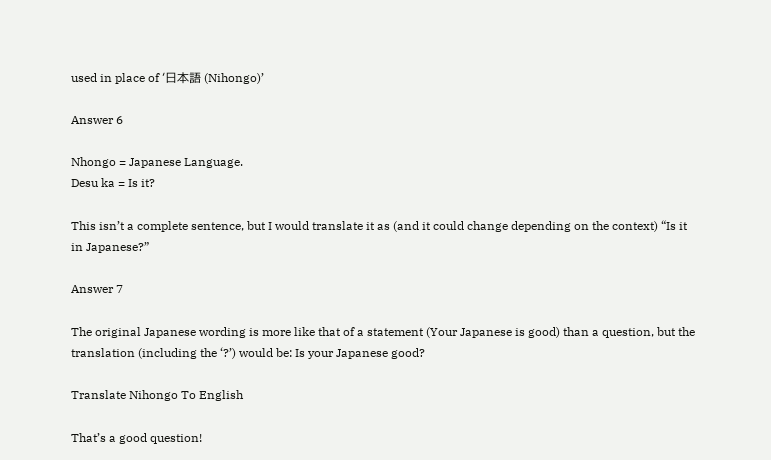used in place of ‘日本語 (Nihongo)’

Answer 6

Nhongo = Japanese Language.
Desu ka = Is it?

This isn’t a complete sentence, but I would translate it as (and it could change depending on the context) “Is it in Japanese?”

Answer 7

The original Japanese wording is more like that of a statement (Your Japanese is good) than a question, but the translation (including the ‘?’) would be: Is your Japanese good?

Translate Nihongo To English

That’s a good question!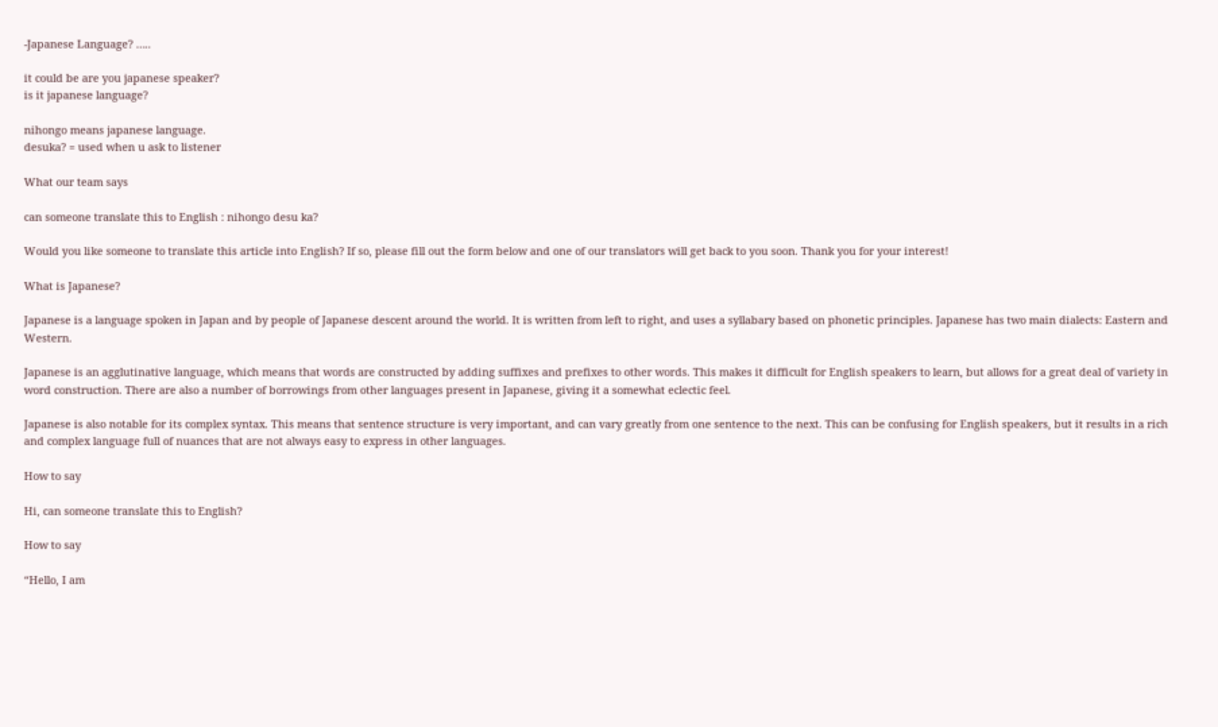-Japanese Language? …..

it could be are you japanese speaker?
is it japanese language?

nihongo means japanese language.
desuka? = used when u ask to listener

What our team says

can someone translate this to English : nihongo desu ka?

Would you like someone to translate this article into English? If so, please fill out the form below and one of our translators will get back to you soon. Thank you for your interest!

What is Japanese?

Japanese is a language spoken in Japan and by people of Japanese descent around the world. It is written from left to right, and uses a syllabary based on phonetic principles. Japanese has two main dialects: Eastern and Western.

Japanese is an agglutinative language, which means that words are constructed by adding suffixes and prefixes to other words. This makes it difficult for English speakers to learn, but allows for a great deal of variety in word construction. There are also a number of borrowings from other languages present in Japanese, giving it a somewhat eclectic feel.

Japanese is also notable for its complex syntax. This means that sentence structure is very important, and can vary greatly from one sentence to the next. This can be confusing for English speakers, but it results in a rich and complex language full of nuances that are not always easy to express in other languages.

How to say

Hi, can someone translate this to English?

How to say

“Hello, I am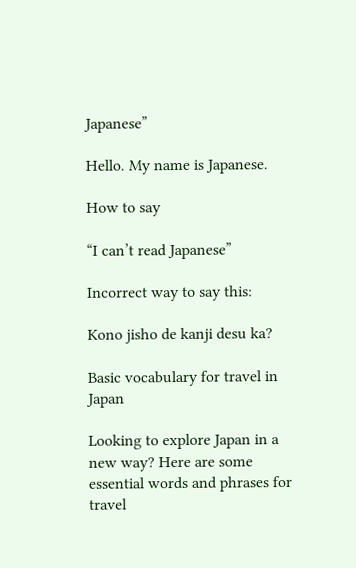Japanese”

Hello. My name is Japanese.

How to say

“I can’t read Japanese”

Incorrect way to say this:

Kono jisho de kanji desu ka?

Basic vocabulary for travel in Japan

Looking to explore Japan in a new way? Here are some essential words and phrases for travel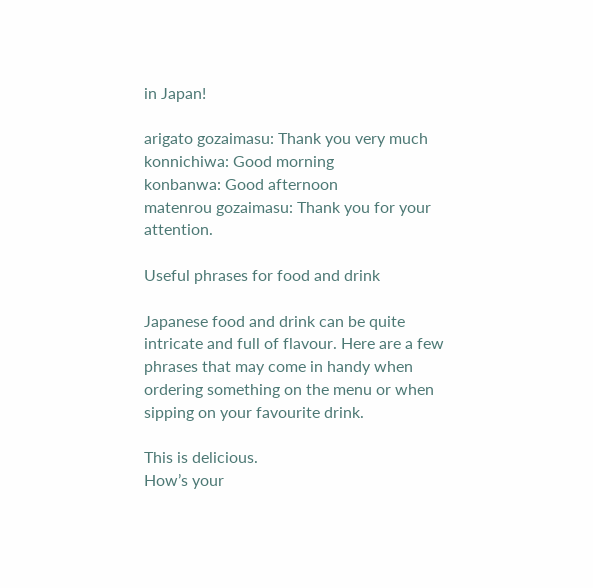in Japan!

arigato gozaimasu: Thank you very much
konnichiwa: Good morning
konbanwa: Good afternoon
matenrou gozaimasu: Thank you for your attention.

Useful phrases for food and drink

Japanese food and drink can be quite intricate and full of flavour. Here are a few phrases that may come in handy when ordering something on the menu or when sipping on your favourite drink.

This is delicious.
How’s your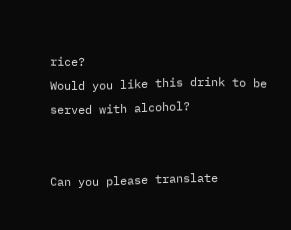rice?
Would you like this drink to be served with alcohol?


Can you please translate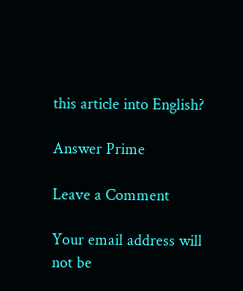this article into English?

Answer Prime

Leave a Comment

Your email address will not be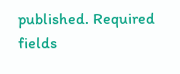published. Required fields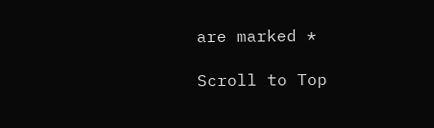are marked *

Scroll to Top